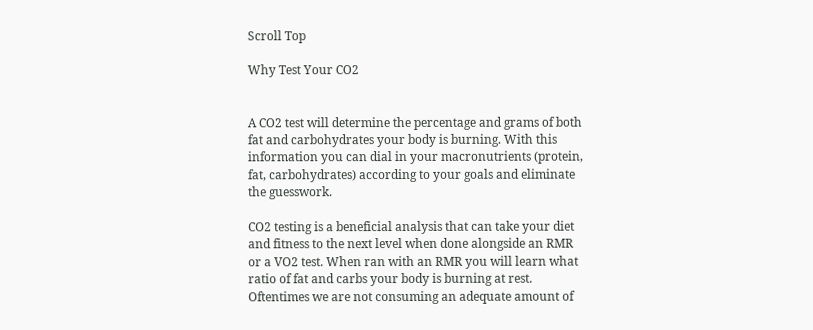Scroll Top

Why Test Your CO2


A CO2 test will determine the percentage and grams of both fat and carbohydrates your body is burning. With this information you can dial in your macronutrients (protein, fat, carbohydrates) according to your goals and eliminate the guesswork.

CO2 testing is a beneficial analysis that can take your diet and fitness to the next level when done alongside an RMR or a VO2 test. When ran with an RMR you will learn what ratio of fat and carbs your body is burning at rest. Oftentimes we are not consuming an adequate amount of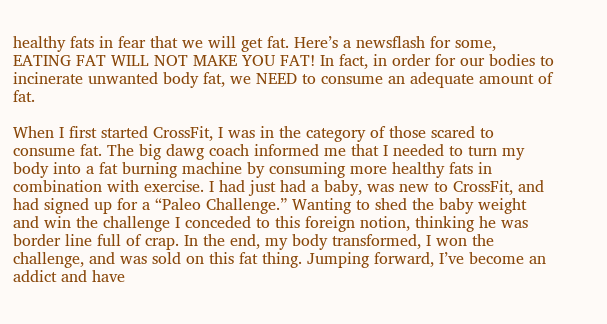healthy fats in fear that we will get fat. Here’s a newsflash for some, EATING FAT WILL NOT MAKE YOU FAT! In fact, in order for our bodies to incinerate unwanted body fat, we NEED to consume an adequate amount of fat.

When I first started CrossFit, I was in the category of those scared to consume fat. The big dawg coach informed me that I needed to turn my body into a fat burning machine by consuming more healthy fats in combination with exercise. I had just had a baby, was new to CrossFit, and had signed up for a “Paleo Challenge.” Wanting to shed the baby weight and win the challenge I conceded to this foreign notion, thinking he was border line full of crap. In the end, my body transformed, I won the challenge, and was sold on this fat thing. Jumping forward, I’ve become an addict and have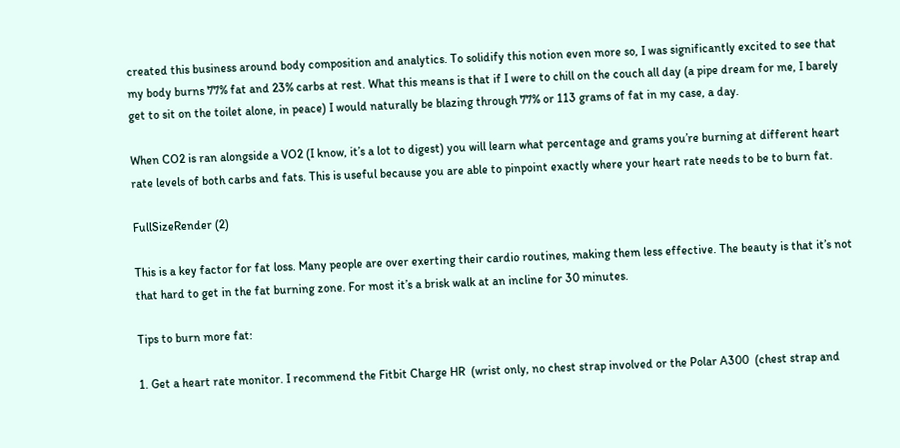created this business around body composition and analytics. To solidify this notion even more so, I was significantly excited to see that my body burns 77% fat and 23% carbs at rest. What this means is that if I were to chill on the couch all day (a pipe dream for me, I barely get to sit on the toilet alone, in peace) I would naturally be blazing through 77% or 113 grams of fat in my case, a day.

When CO2 is ran alongside a VO2 (I know, it’s a lot to digest) you will learn what percentage and grams you’re burning at different heart rate levels of both carbs and fats. This is useful because you are able to pinpoint exactly where your heart rate needs to be to burn fat.

FullSizeRender (2)

This is a key factor for fat loss. Many people are over exerting their cardio routines, making them less effective. The beauty is that it’s not that hard to get in the fat burning zone. For most it’s a brisk walk at an incline for 30 minutes.

Tips to burn more fat:

1. Get a heart rate monitor. I recommend the Fitbit Charge HR  (wrist only, no chest strap involved or the Polar A300  (chest strap and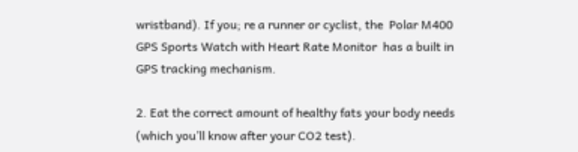wristband). If you; re a runner or cyclist, the  Polar M400 GPS Sports Watch with Heart Rate Monitor  has a built in GPS tracking mechanism.

2. Eat the correct amount of healthy fats your body needs (which you’ll know after your CO2 test).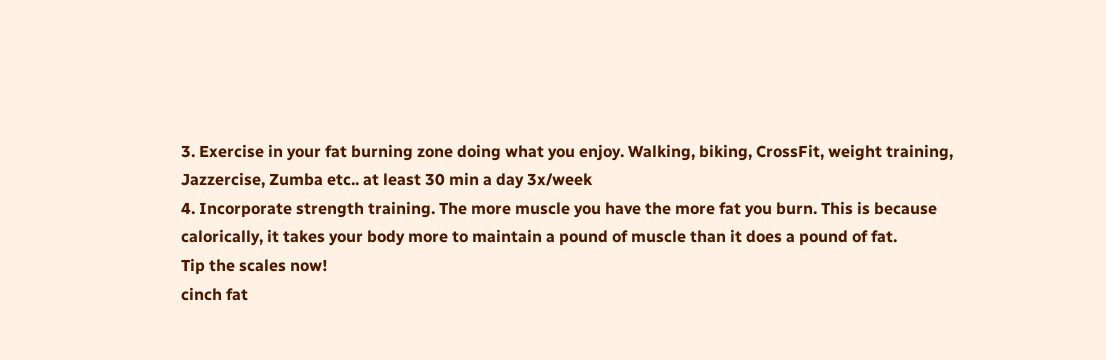3. Exercise in your fat burning zone doing what you enjoy. Walking, biking, CrossFit, weight training, Jazzercise, Zumba etc.. at least 30 min a day 3x/week
4. Incorporate strength training. The more muscle you have the more fat you burn. This is because calorically, it takes your body more to maintain a pound of muscle than it does a pound of fat.
Tip the scales now!
cinch fat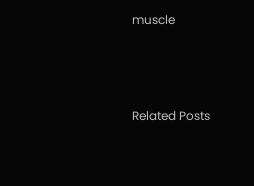muscle



Related Posts